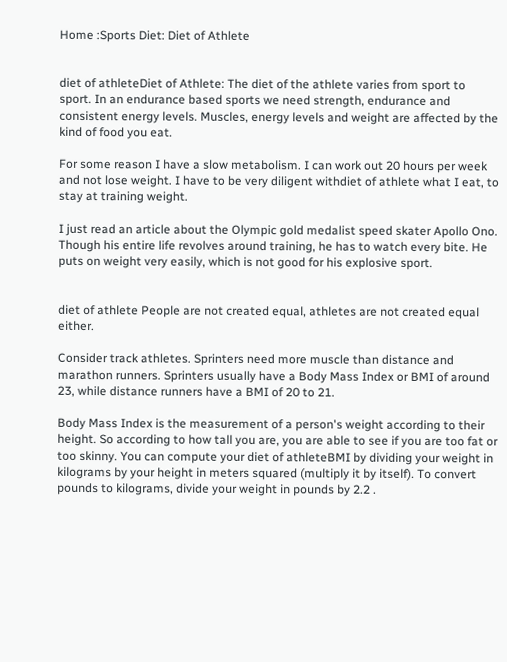Home :Sports Diet: Diet of Athlete


diet of athleteDiet of Athlete: The diet of the athlete varies from sport to sport. In an endurance based sports we need strength, endurance and consistent energy levels. Muscles, energy levels and weight are affected by the kind of food you eat.

For some reason I have a slow metabolism. I can work out 20 hours per week and not lose weight. I have to be very diligent withdiet of athlete what I eat, to stay at training weight.

I just read an article about the Olympic gold medalist speed skater Apollo Ono. Though his entire life revolves around training, he has to watch every bite. He puts on weight very easily, which is not good for his explosive sport.


diet of athlete People are not created equal, athletes are not created equal either.

Consider track athletes. Sprinters need more muscle than distance and marathon runners. Sprinters usually have a Body Mass Index or BMI of around 23, while distance runners have a BMI of 20 to 21.

Body Mass Index is the measurement of a person's weight according to their height. So according to how tall you are, you are able to see if you are too fat or too skinny. You can compute your diet of athleteBMI by dividing your weight in kilograms by your height in meters squared (multiply it by itself). To convert pounds to kilograms, divide your weight in pounds by 2.2 .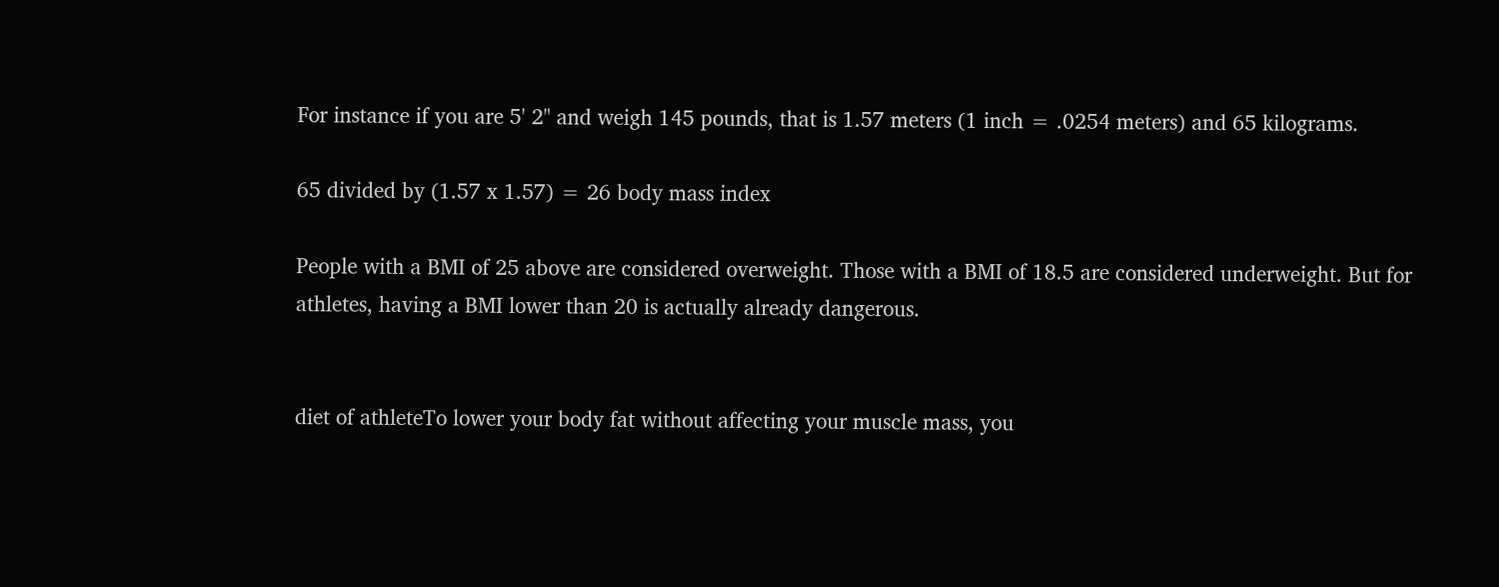For instance if you are 5' 2" and weigh 145 pounds, that is 1.57 meters (1 inch = .0254 meters) and 65 kilograms.

65 divided by (1.57 x 1.57) = 26 body mass index

People with a BMI of 25 above are considered overweight. Those with a BMI of 18.5 are considered underweight. But for athletes, having a BMI lower than 20 is actually already dangerous.


diet of athleteTo lower your body fat without affecting your muscle mass, you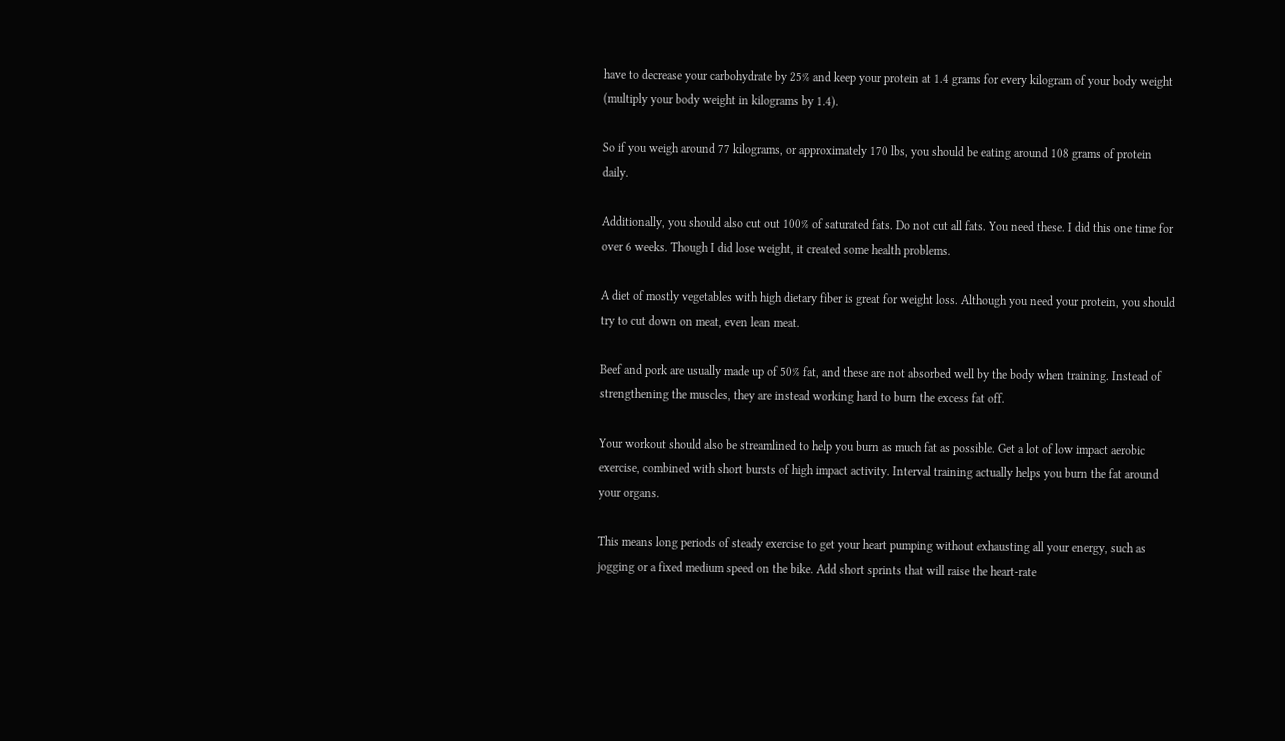have to decrease your carbohydrate by 25% and keep your protein at 1.4 grams for every kilogram of your body weight (multiply your body weight in kilograms by 1.4).

So if you weigh around 77 kilograms, or approximately 170 lbs, you should be eating around 108 grams of protein daily.

Additionally, you should also cut out 100% of saturated fats. Do not cut all fats. You need these. I did this one time for over 6 weeks. Though I did lose weight, it created some health problems.

A diet of mostly vegetables with high dietary fiber is great for weight loss. Although you need your protein, you should try to cut down on meat, even lean meat.

Beef and pork are usually made up of 50% fat, and these are not absorbed well by the body when training. Instead of strengthening the muscles, they are instead working hard to burn the excess fat off.

Your workout should also be streamlined to help you burn as much fat as possible. Get a lot of low impact aerobic exercise, combined with short bursts of high impact activity. Interval training actually helps you burn the fat around your organs.

This means long periods of steady exercise to get your heart pumping without exhausting all your energy, such as jogging or a fixed medium speed on the bike. Add short sprints that will raise the heart-rate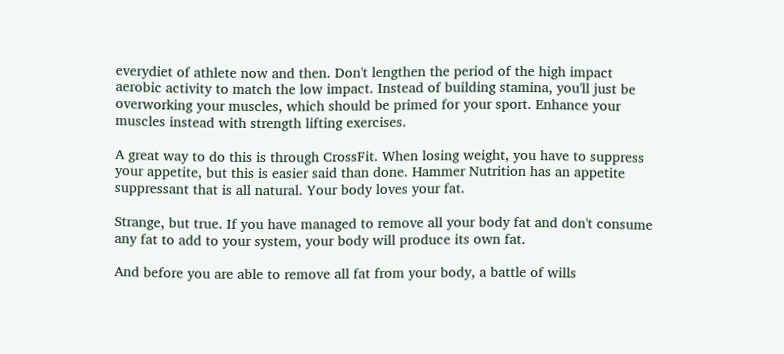everydiet of athlete now and then. Don't lengthen the period of the high impact aerobic activity to match the low impact. Instead of building stamina, you'll just be overworking your muscles, which should be primed for your sport. Enhance your muscles instead with strength lifting exercises.

A great way to do this is through CrossFit. When losing weight, you have to suppress your appetite, but this is easier said than done. Hammer Nutrition has an appetite suppressant that is all natural. Your body loves your fat.

Strange, but true. If you have managed to remove all your body fat and don't consume any fat to add to your system, your body will produce its own fat.

And before you are able to remove all fat from your body, a battle of wills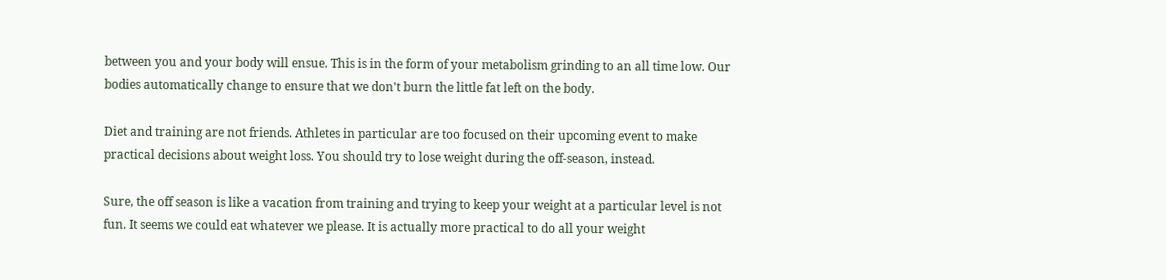between you and your body will ensue. This is in the form of your metabolism grinding to an all time low. Our bodies automatically change to ensure that we don't burn the little fat left on the body.

Diet and training are not friends. Athletes in particular are too focused on their upcoming event to make practical decisions about weight loss. You should try to lose weight during the off-season, instead.

Sure, the off season is like a vacation from training and trying to keep your weight at a particular level is not fun. It seems we could eat whatever we please. It is actually more practical to do all your weight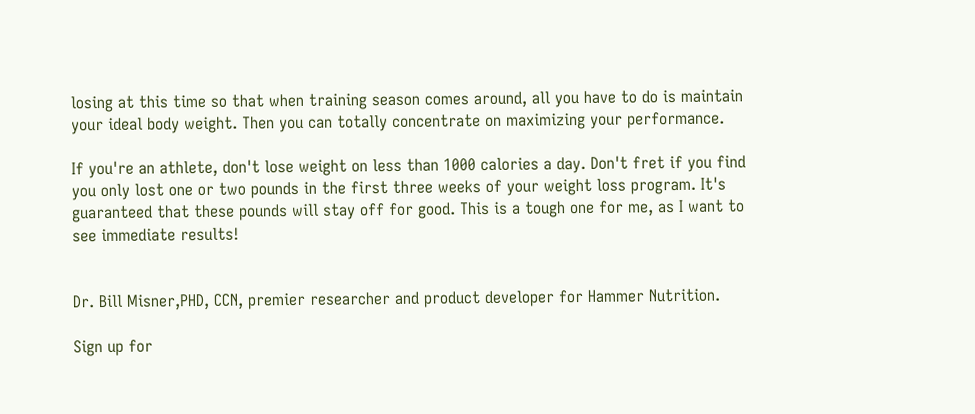losing at this time so that when training season comes around, all you have to do is maintain your ideal body weight. Then you can totally concentrate on maximizing your performance.

If you're an athlete, don't lose weight on less than 1000 calories a day. Don't fret if you find you only lost one or two pounds in the first three weeks of your weight loss program. It's guaranteed that these pounds will stay off for good. This is a tough one for me, as I want to see immediate results!


Dr. Bill Misner,PHD, CCN, premier researcher and product developer for Hammer Nutrition.

Sign up for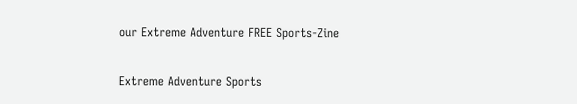our Extreme Adventure FREE Sports-Zine

Extreme Adventure Sports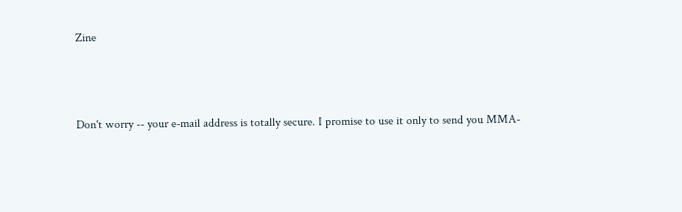Zine




Don't worry -- your e-mail address is totally secure. I promise to use it only to send you MMA-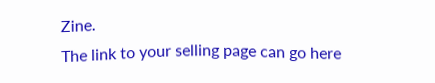Zine.
The link to your selling page can go here